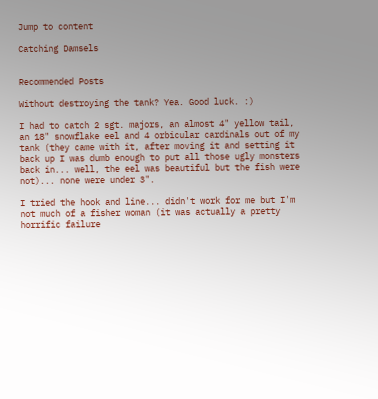Jump to content

Catching Damsels


Recommended Posts

Without destroying the tank? Yea. Good luck. :)

I had to catch 2 sgt. majors, an almost 4" yellow tail, an 18" snowflake eel and 4 orbicular cardinals out of my tank (they came with it, after moving it and setting it back up I was dumb enough to put all those ugly monsters back in... well, the eel was beautiful but the fish were not)... none were under 3".

I tried the hook and line... didn't work for me but I'm not much of a fisher woman (it was actually a pretty horrific failure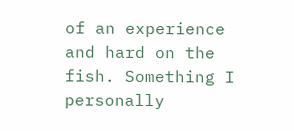of an experience and hard on the fish. Something I personally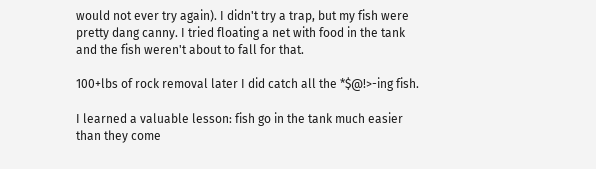would not ever try again). I didn't try a trap, but my fish were pretty dang canny. I tried floating a net with food in the tank and the fish weren't about to fall for that.

100+lbs of rock removal later I did catch all the *$@!>-ing fish.

I learned a valuable lesson: fish go in the tank much easier than they come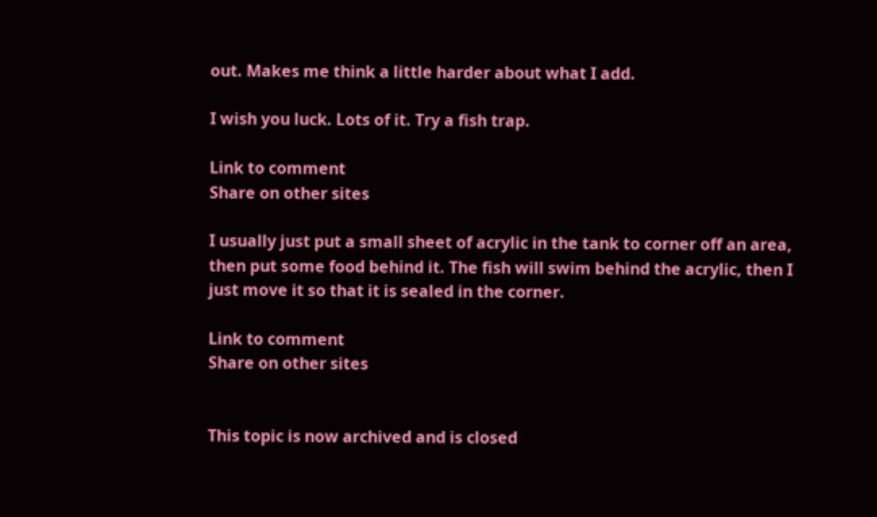out. Makes me think a little harder about what I add.

I wish you luck. Lots of it. Try a fish trap.

Link to comment
Share on other sites

I usually just put a small sheet of acrylic in the tank to corner off an area, then put some food behind it. The fish will swim behind the acrylic, then I just move it so that it is sealed in the corner.

Link to comment
Share on other sites


This topic is now archived and is closed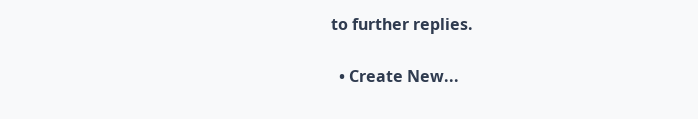to further replies.

  • Create New...